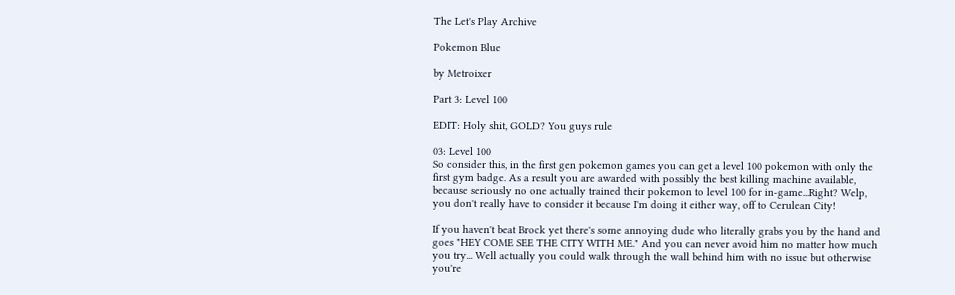The Let's Play Archive

Pokemon Blue

by Metroixer

Part 3: Level 100

EDIT: Holy shit, GOLD? You guys rule

03: Level 100
So consider this, in the first gen pokemon games you can get a level 100 pokemon with only the first gym badge. As a result you are awarded with possibly the best killing machine available, because seriously no one actually trained their pokemon to level 100 for in-game...Right? Welp, you don't really have to consider it because I'm doing it either way, off to Cerulean City!

If you haven't beat Brock yet there's some annoying dude who literally grabs you by the hand and goes "HEY COME SEE THE CITY WITH ME." And you can never avoid him no matter how much you try... Well actually you could walk through the wall behind him with no issue but otherwise you're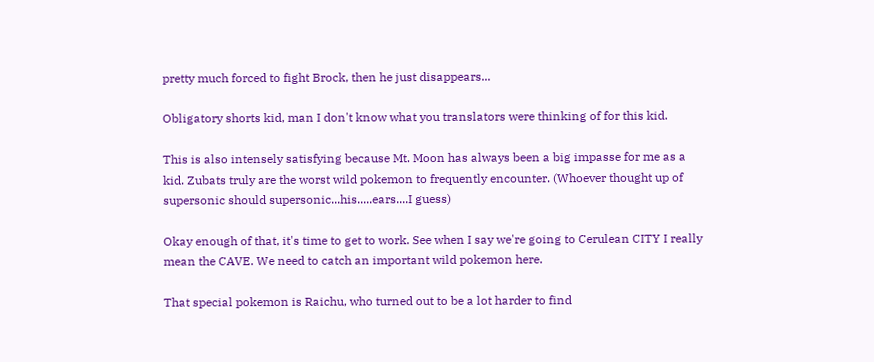pretty much forced to fight Brock, then he just disappears...

Obligatory shorts kid, man I don't know what you translators were thinking of for this kid.

This is also intensely satisfying because Mt. Moon has always been a big impasse for me as a kid. Zubats truly are the worst wild pokemon to frequently encounter. (Whoever thought up of supersonic should supersonic...his.....ears....I guess)

Okay enough of that, it's time to get to work. See when I say we're going to Cerulean CITY I really mean the CAVE. We need to catch an important wild pokemon here.

That special pokemon is Raichu, who turned out to be a lot harder to find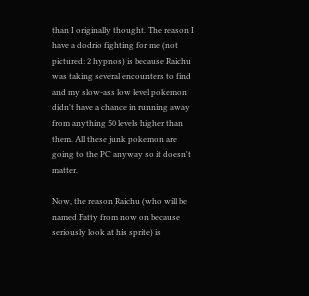than I originally thought. The reason I have a dodrio fighting for me (not pictured: 2 hypnos) is because Raichu was taking several encounters to find and my slow-ass low level pokemon didn't have a chance in running away from anything 50 levels higher than them. All these junk pokemon are going to the PC anyway so it doesn't matter.

Now, the reason Raichu (who will be named Fatty from now on because seriously look at his sprite) is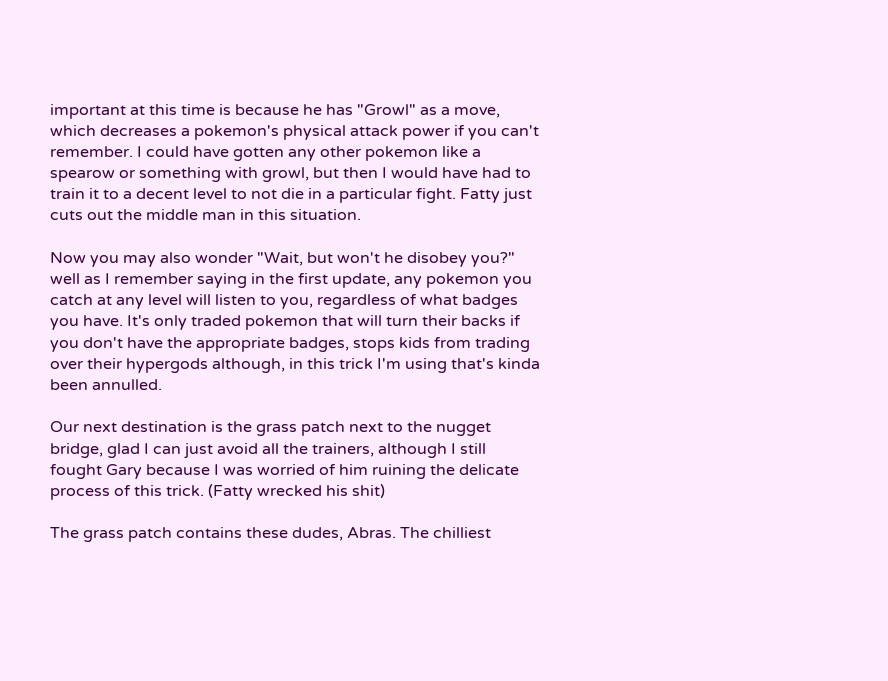important at this time is because he has "Growl" as a move, which decreases a pokemon's physical attack power if you can't remember. I could have gotten any other pokemon like a spearow or something with growl, but then I would have had to train it to a decent level to not die in a particular fight. Fatty just cuts out the middle man in this situation.

Now you may also wonder "Wait, but won't he disobey you?" well as I remember saying in the first update, any pokemon you catch at any level will listen to you, regardless of what badges you have. It's only traded pokemon that will turn their backs if you don't have the appropriate badges, stops kids from trading over their hypergods although, in this trick I'm using that's kinda been annulled.

Our next destination is the grass patch next to the nugget bridge, glad I can just avoid all the trainers, although I still fought Gary because I was worried of him ruining the delicate process of this trick. (Fatty wrecked his shit)

The grass patch contains these dudes, Abras. The chilliest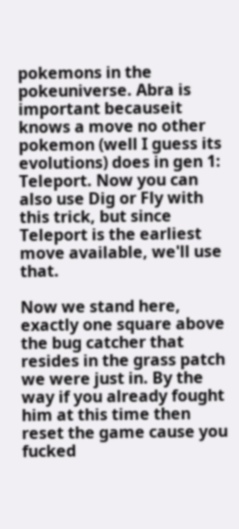pokemons in the pokeuniverse. Abra is important becauseit knows a move no other pokemon (well I guess its evolutions) does in gen 1: Teleport. Now you can also use Dig or Fly with this trick, but since Teleport is the earliest move available, we'll use that.

Now we stand here, exactly one square above the bug catcher that resides in the grass patch we were just in. By the way if you already fought him at this time then reset the game cause you fucked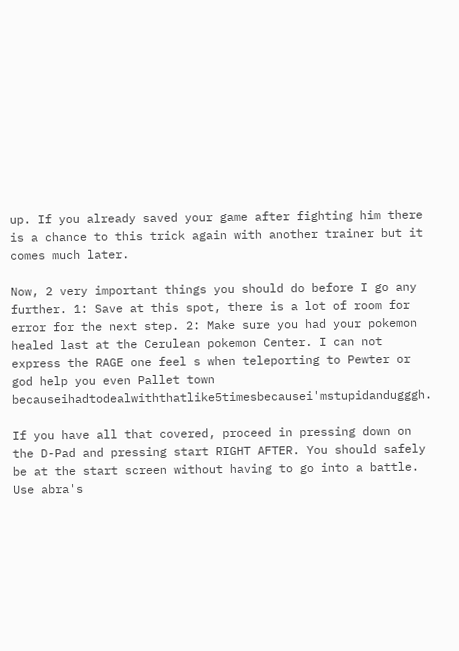up. If you already saved your game after fighting him there is a chance to this trick again with another trainer but it comes much later.

Now, 2 very important things you should do before I go any further. 1: Save at this spot, there is a lot of room for error for the next step. 2: Make sure you had your pokemon healed last at the Cerulean pokemon Center. I can not express the RAGE one feel s when teleporting to Pewter or god help you even Pallet town becauseihadtodealwiththatlike5timesbecausei'mstupidandugggh.

If you have all that covered, proceed in pressing down on the D-Pad and pressing start RIGHT AFTER. You should safely be at the start screen without having to go into a battle. Use abra's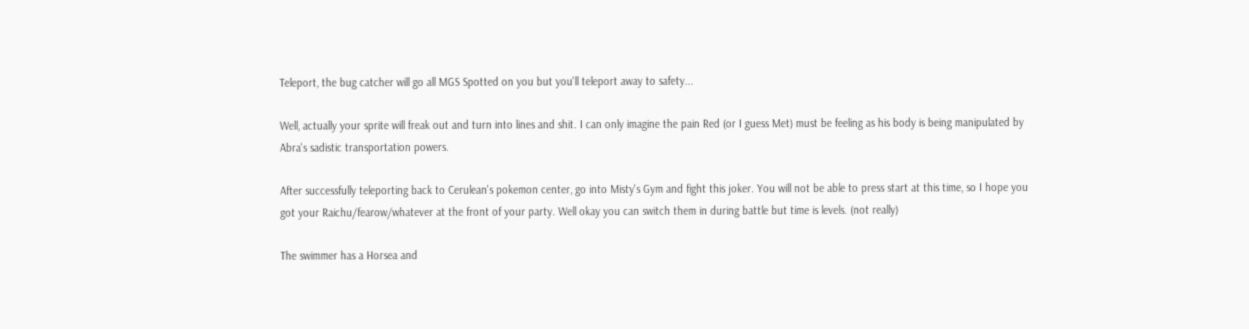Teleport, the bug catcher will go all MGS Spotted on you but you'll teleport away to safety...

Well, actually your sprite will freak out and turn into lines and shit. I can only imagine the pain Red (or I guess Met) must be feeling as his body is being manipulated by Abra's sadistic transportation powers.

After successfully teleporting back to Cerulean's pokemon center, go into Misty's Gym and fight this joker. You will not be able to press start at this time, so I hope you got your Raichu/fearow/whatever at the front of your party. Well okay you can switch them in during battle but time is levels. (not really)

The swimmer has a Horsea and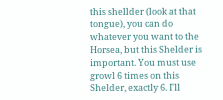this shellder (look at that tongue), you can do whatever you want to the Horsea, but this Shelder is important. You must use growl 6 times on this Shelder, exactly 6. I'll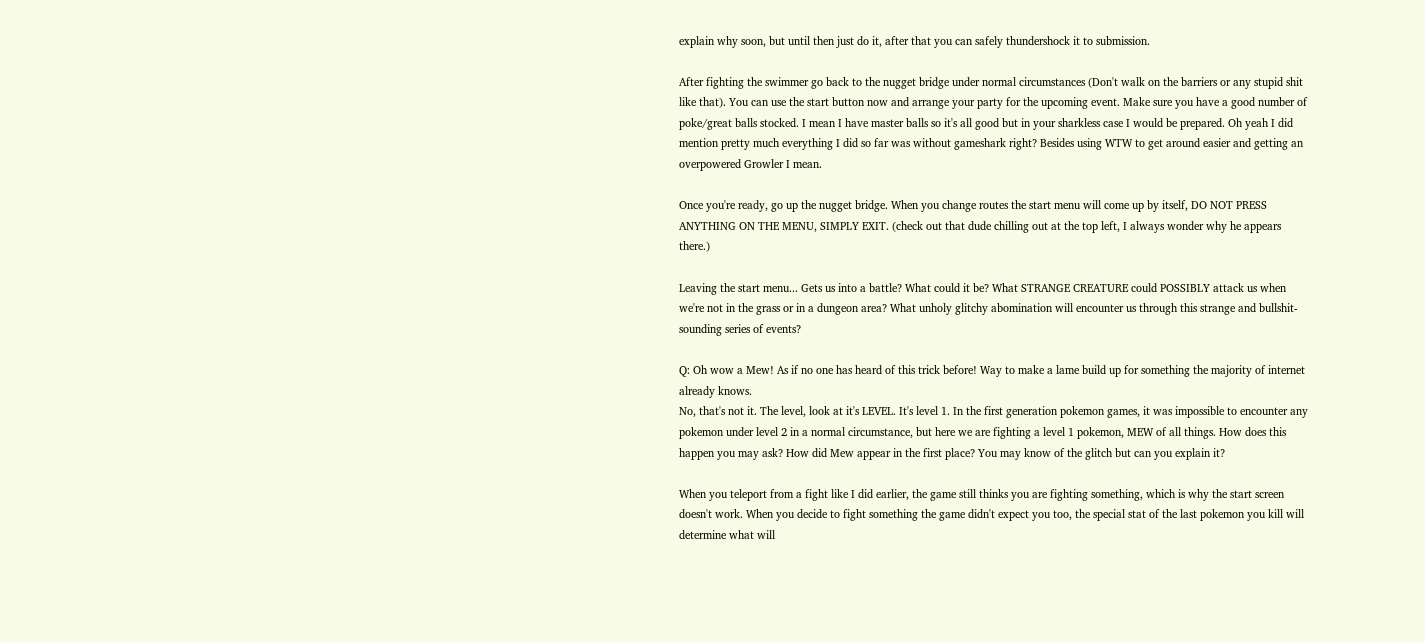explain why soon, but until then just do it, after that you can safely thundershock it to submission.

After fighting the swimmer go back to the nugget bridge under normal circumstances (Don't walk on the barriers or any stupid shit like that). You can use the start button now and arrange your party for the upcoming event. Make sure you have a good number of poke/great balls stocked. I mean I have master balls so it's all good but in your sharkless case I would be prepared. Oh yeah I did mention pretty much everything I did so far was without gameshark right? Besides using WTW to get around easier and getting an overpowered Growler I mean.

Once you're ready, go up the nugget bridge. When you change routes the start menu will come up by itself, DO NOT PRESS ANYTHING ON THE MENU, SIMPLY EXIT. (check out that dude chilling out at the top left, I always wonder why he appears there.)

Leaving the start menu... Gets us into a battle? What could it be? What STRANGE CREATURE could POSSIBLY attack us when we're not in the grass or in a dungeon area? What unholy glitchy abomination will encounter us through this strange and bullshit-sounding series of events?

Q: Oh wow a Mew! As if no one has heard of this trick before! Way to make a lame build up for something the majority of internet already knows.
No, that's not it. The level, look at it's LEVEL. It's level 1. In the first generation pokemon games, it was impossible to encounter any pokemon under level 2 in a normal circumstance, but here we are fighting a level 1 pokemon, MEW of all things. How does this happen you may ask? How did Mew appear in the first place? You may know of the glitch but can you explain it?

When you teleport from a fight like I did earlier, the game still thinks you are fighting something, which is why the start screen doesn't work. When you decide to fight something the game didn't expect you too, the special stat of the last pokemon you kill will determine what will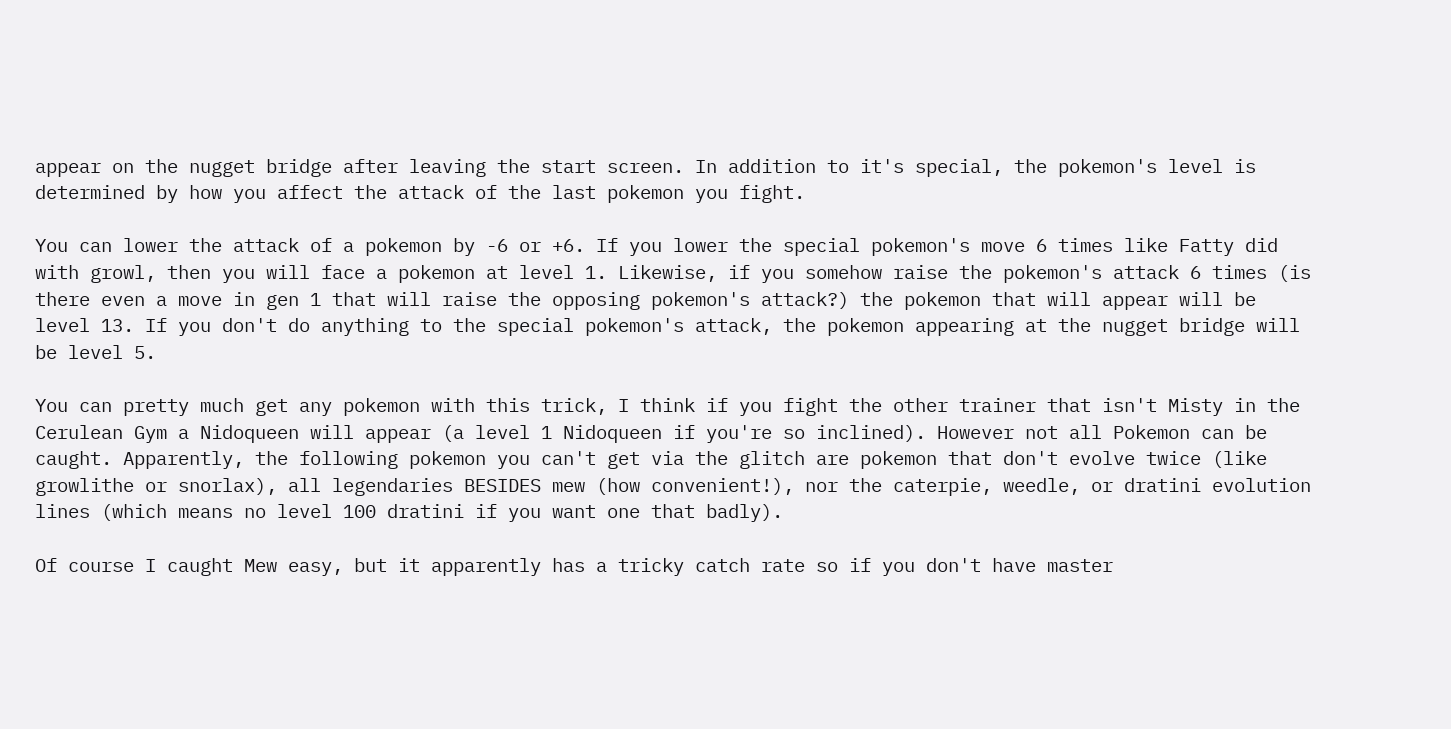appear on the nugget bridge after leaving the start screen. In addition to it's special, the pokemon's level is determined by how you affect the attack of the last pokemon you fight.

You can lower the attack of a pokemon by -6 or +6. If you lower the special pokemon's move 6 times like Fatty did with growl, then you will face a pokemon at level 1. Likewise, if you somehow raise the pokemon's attack 6 times (is there even a move in gen 1 that will raise the opposing pokemon's attack?) the pokemon that will appear will be level 13. If you don't do anything to the special pokemon's attack, the pokemon appearing at the nugget bridge will be level 5.

You can pretty much get any pokemon with this trick, I think if you fight the other trainer that isn't Misty in the Cerulean Gym a Nidoqueen will appear (a level 1 Nidoqueen if you're so inclined). However not all Pokemon can be caught. Apparently, the following pokemon you can't get via the glitch are pokemon that don't evolve twice (like growlithe or snorlax), all legendaries BESIDES mew (how convenient!), nor the caterpie, weedle, or dratini evolution lines (which means no level 100 dratini if you want one that badly).

Of course I caught Mew easy, but it apparently has a tricky catch rate so if you don't have master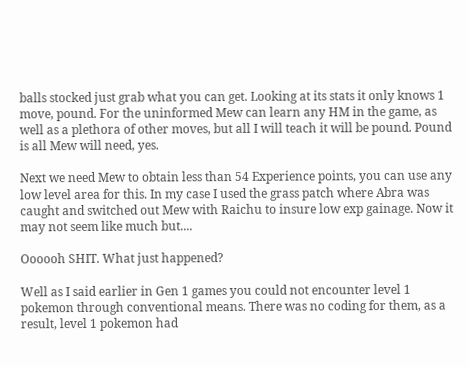balls stocked just grab what you can get. Looking at its stats it only knows 1 move, pound. For the uninformed Mew can learn any HM in the game, as well as a plethora of other moves, but all I will teach it will be pound. Pound is all Mew will need, yes.

Next we need Mew to obtain less than 54 Experience points, you can use any low level area for this. In my case I used the grass patch where Abra was caught and switched out Mew with Raichu to insure low exp gainage. Now it may not seem like much but....

Oooooh SHIT. What just happened?

Well as I said earlier in Gen 1 games you could not encounter level 1 pokemon through conventional means. There was no coding for them, as a result, level 1 pokemon had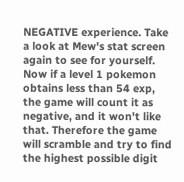NEGATIVE experience. Take a look at Mew's stat screen again to see for yourself. Now if a level 1 pokemon obtains less than 54 exp, the game will count it as negative, and it won't like that. Therefore the game will scramble and try to find the highest possible digit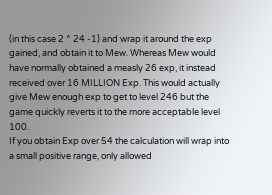(in this case 2 ^ 24 -1) and wrap it around the exp gained, and obtain it to Mew. Whereas Mew would have normally obtained a measly 26 exp, it instead received over 16 MILLION Exp. This would actually give Mew enough exp to get to level 246 but the game quickly reverts it to the more acceptable level 100.
If you obtain Exp over 54 the calculation will wrap into a small positive range, only allowed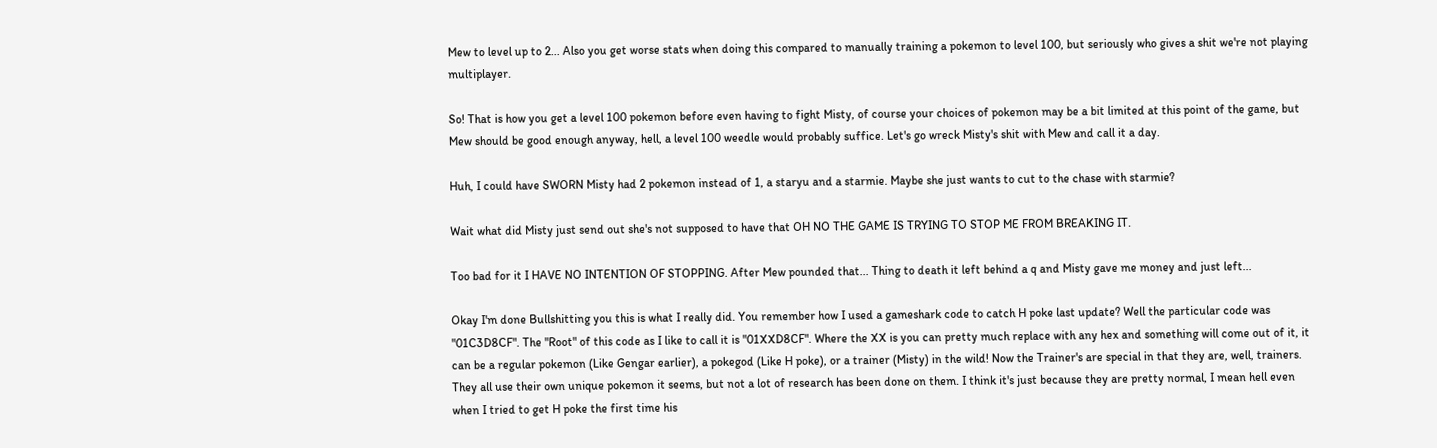Mew to level up to 2... Also you get worse stats when doing this compared to manually training a pokemon to level 100, but seriously who gives a shit we're not playing multiplayer.

So! That is how you get a level 100 pokemon before even having to fight Misty, of course your choices of pokemon may be a bit limited at this point of the game, but Mew should be good enough anyway, hell, a level 100 weedle would probably suffice. Let's go wreck Misty's shit with Mew and call it a day.

Huh, I could have SWORN Misty had 2 pokemon instead of 1, a staryu and a starmie. Maybe she just wants to cut to the chase with starmie?

Wait what did Misty just send out she's not supposed to have that OH NO THE GAME IS TRYING TO STOP ME FROM BREAKING IT.

Too bad for it I HAVE NO INTENTION OF STOPPING. After Mew pounded that... Thing to death it left behind a q and Misty gave me money and just left...

Okay I'm done Bullshitting you this is what I really did. You remember how I used a gameshark code to catch H poke last update? Well the particular code was "01C3D8CF". The "Root" of this code as I like to call it is "01XXD8CF". Where the XX is you can pretty much replace with any hex and something will come out of it, it can be a regular pokemon (Like Gengar earlier), a pokegod (Like H poke), or a trainer (Misty) in the wild! Now the Trainer's are special in that they are, well, trainers. They all use their own unique pokemon it seems, but not a lot of research has been done on them. I think it's just because they are pretty normal, I mean hell even when I tried to get H poke the first time his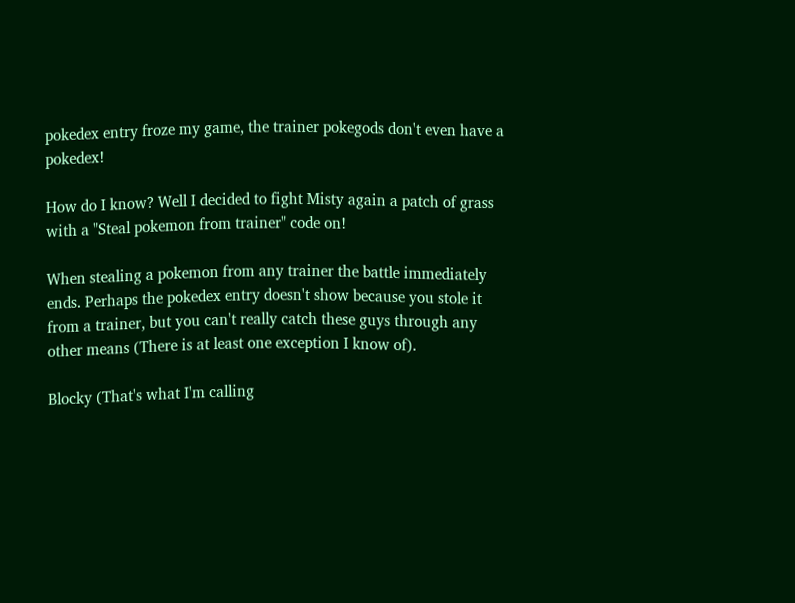pokedex entry froze my game, the trainer pokegods don't even have a pokedex!

How do I know? Well I decided to fight Misty again a patch of grass with a "Steal pokemon from trainer" code on!

When stealing a pokemon from any trainer the battle immediately ends. Perhaps the pokedex entry doesn't show because you stole it from a trainer, but you can't really catch these guys through any other means (There is at least one exception I know of).

Blocky (That's what I'm calling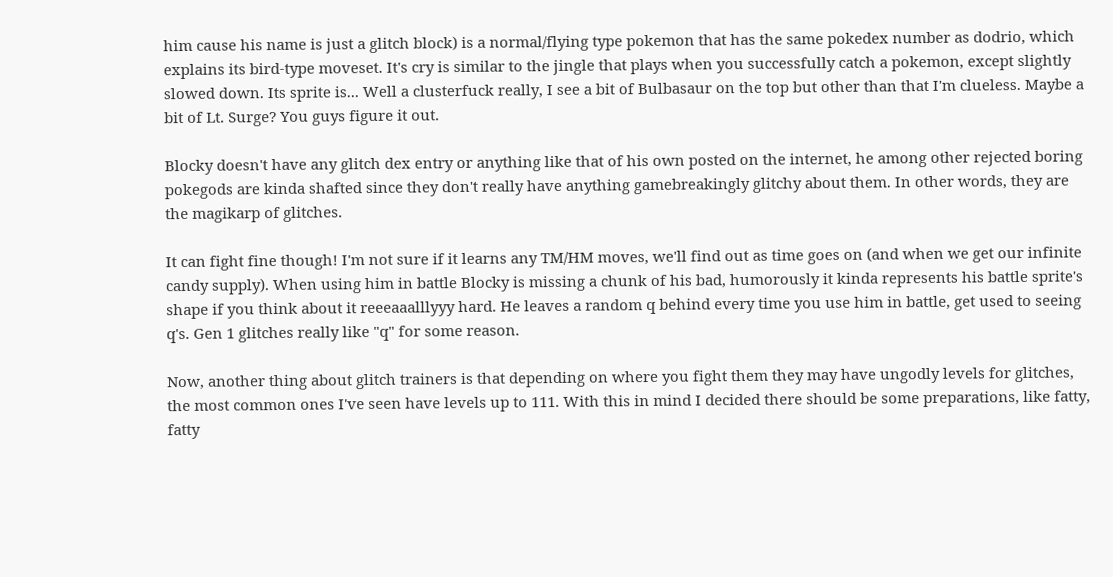him cause his name is just a glitch block) is a normal/flying type pokemon that has the same pokedex number as dodrio, which explains its bird-type moveset. It's cry is similar to the jingle that plays when you successfully catch a pokemon, except slightly slowed down. Its sprite is... Well a clusterfuck really, I see a bit of Bulbasaur on the top but other than that I'm clueless. Maybe a bit of Lt. Surge? You guys figure it out.

Blocky doesn't have any glitch dex entry or anything like that of his own posted on the internet, he among other rejected boring pokegods are kinda shafted since they don't really have anything gamebreakingly glitchy about them. In other words, they are the magikarp of glitches.

It can fight fine though! I'm not sure if it learns any TM/HM moves, we'll find out as time goes on (and when we get our infinite candy supply). When using him in battle Blocky is missing a chunk of his bad, humorously it kinda represents his battle sprite's shape if you think about it reeeaaalllyyy hard. He leaves a random q behind every time you use him in battle, get used to seeing q's. Gen 1 glitches really like "q" for some reason.

Now, another thing about glitch trainers is that depending on where you fight them they may have ungodly levels for glitches, the most common ones I've seen have levels up to 111. With this in mind I decided there should be some preparations, like fatty, fatty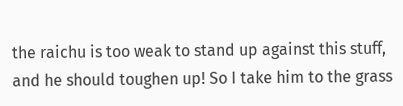the raichu is too weak to stand up against this stuff, and he should toughen up! So I take him to the grass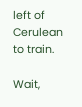left of Cerulean to train.

Wait,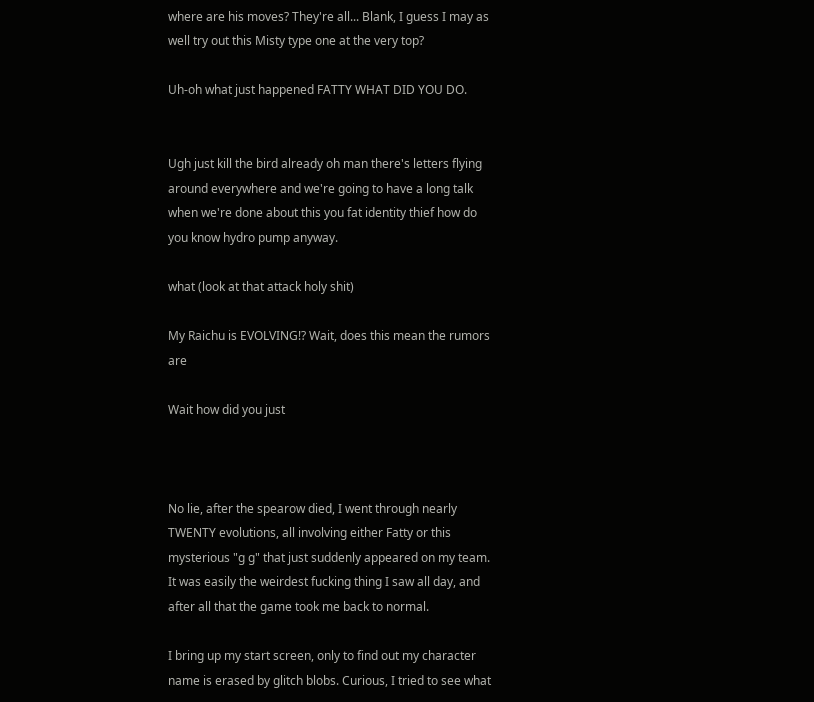where are his moves? They're all... Blank, I guess I may as well try out this Misty type one at the very top?

Uh-oh what just happened FATTY WHAT DID YOU DO.


Ugh just kill the bird already oh man there's letters flying around everywhere and we're going to have a long talk when we're done about this you fat identity thief how do you know hydro pump anyway.

what (look at that attack holy shit)

My Raichu is EVOLVING!? Wait, does this mean the rumors are

Wait how did you just



No lie, after the spearow died, I went through nearly TWENTY evolutions, all involving either Fatty or this mysterious "g g" that just suddenly appeared on my team. It was easily the weirdest fucking thing I saw all day, and after all that the game took me back to normal.

I bring up my start screen, only to find out my character name is erased by glitch blobs. Curious, I tried to see what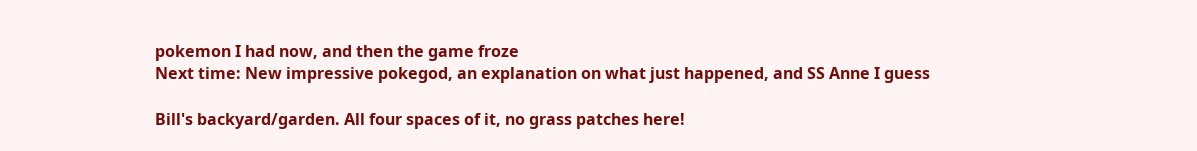pokemon I had now, and then the game froze
Next time: New impressive pokegod, an explanation on what just happened, and SS Anne I guess

Bill's backyard/garden. All four spaces of it, no grass patches here!